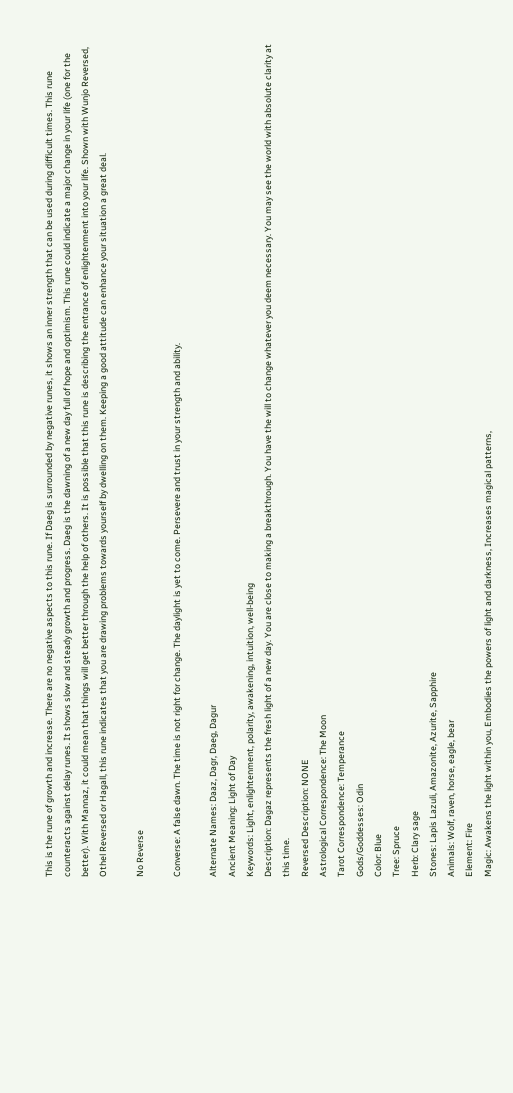This is the rune of growth and increase. There are no negative aspects to this rune. If Daeg is surrounded by negative runes, it shows an inner strength that can be used during difficult times. This rune counteracts against delay runes. It shows slow and steady growth and progress. Daeg is the dawning of a new day full of hope and optimism. This rune could indicate a major change in your life (one for the better). With Mannaz, it could mean that things will get better through the help of others. It is possible that this rune is describing the entrance of enlightenment into your life. Shown with Wunjo Reversed, Othel Reversed or Hagall, this rune indicates that you are drawing problems towards yourself by dwelling on them. Keeping a good attitude can enhance your situation a great deal.

No Reverse

Converse: A false dawn. The time is not right for change. The daylight is yet to come. Persevere and trust in your strength and ability.

Alternate Names: Daaz, Dagr, Daeg, Dagur
Ancient Meaning: Light of Day
Keywords: Light, enlightenment, polarity, awakening, intuition, well-being
Description: Dagaz represents the fresh light of a new day. You are close to making a breakthrough. You have the will to change whatever you deem necessary. You may see the world with absolute clarity at this time.
Reversed Description: NONE
Astrological Correspondence: The Moon
Tarot Correspondence: Temperance
Gods/Goddesses: Odin
Color: Blue
Tree: Spruce
Herb: Clary sage
Stones: Lapis Lazuli, Amazonite, Azurite, Sapphire
Animals: Wolf, raven, horse, eagle, bear
Element: Fire
Magic: Awakens the light within you, Embodies the powers of light and darkness, Increases magical patterns,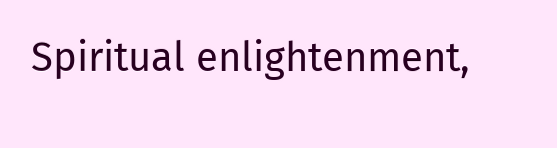Spiritual enlightenment,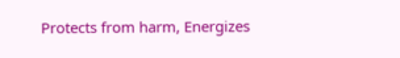Protects from harm, Energizes